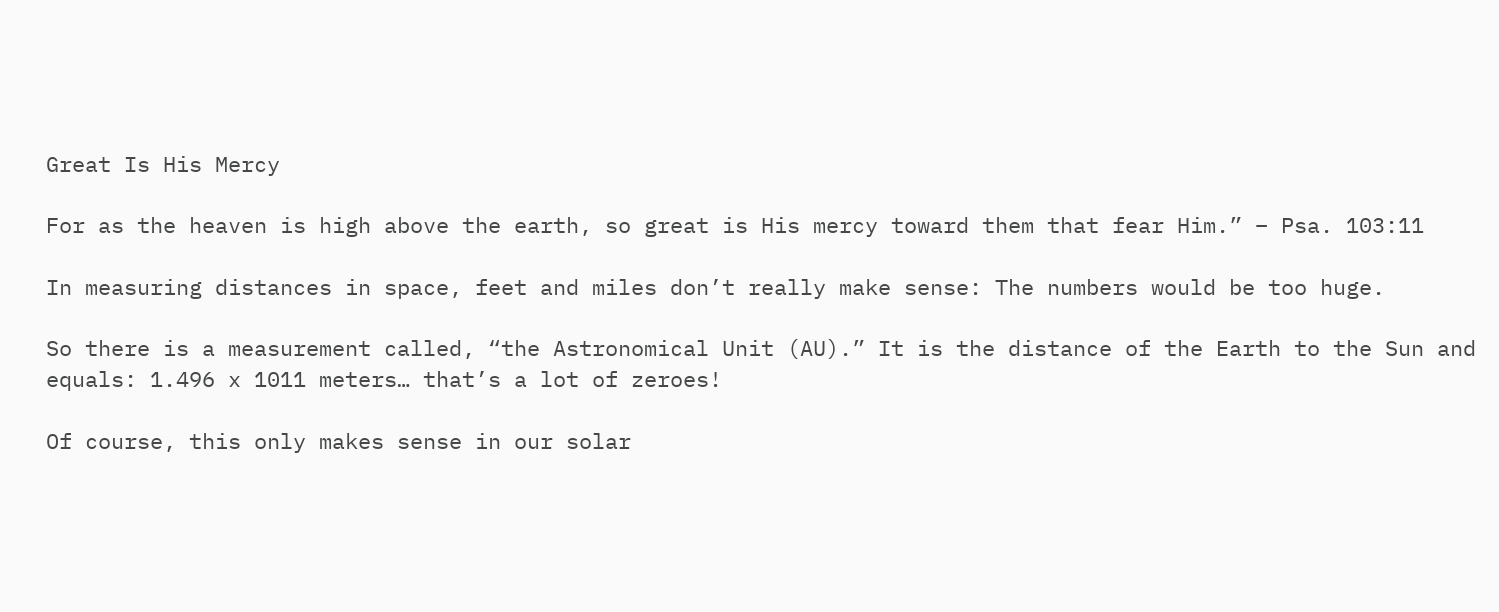Great Is His Mercy

For as the heaven is high above the earth, so great is His mercy toward them that fear Him.” – Psa. 103:11

In measuring distances in space, feet and miles don’t really make sense: The numbers would be too huge.

So there is a measurement called, “the Astronomical Unit (AU).” It is the distance of the Earth to the Sun and equals: 1.496 x 1011 meters… that’s a lot of zeroes!

Of course, this only makes sense in our solar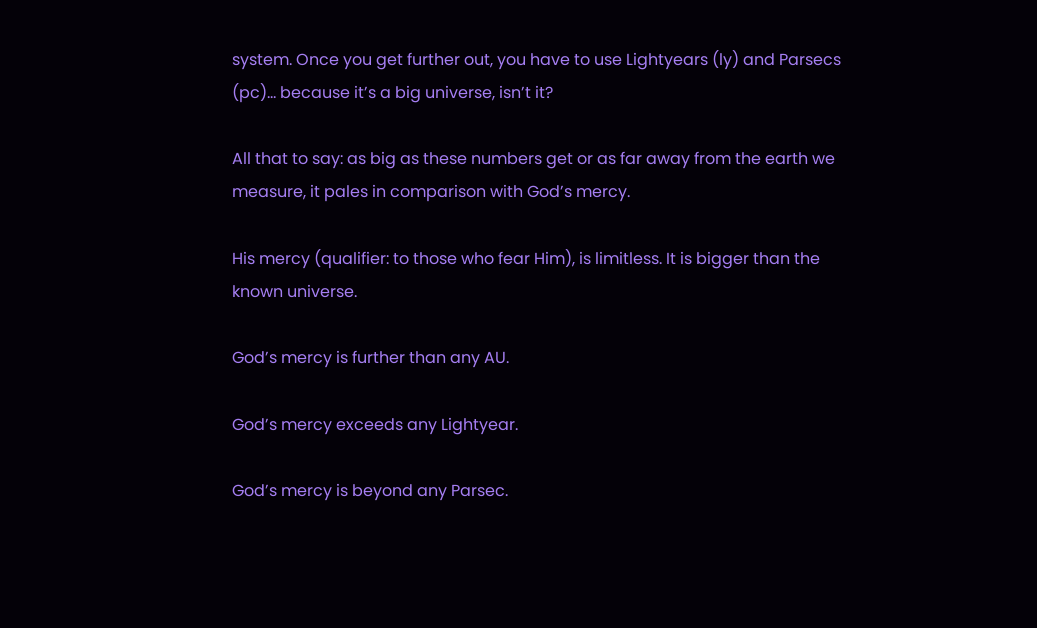system. Once you get further out, you have to use Lightyears (ly) and Parsecs (pc)… because it’s a big universe, isn’t it?

All that to say: as big as these numbers get or as far away from the earth we measure, it pales in comparison with God’s mercy.

His mercy (qualifier: to those who fear Him), is limitless. It is bigger than the known universe.

God’s mercy is further than any AU.

God’s mercy exceeds any Lightyear.

God’s mercy is beyond any Parsec.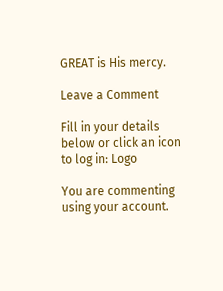GREAT is His mercy.

Leave a Comment

Fill in your details below or click an icon to log in: Logo

You are commenting using your account.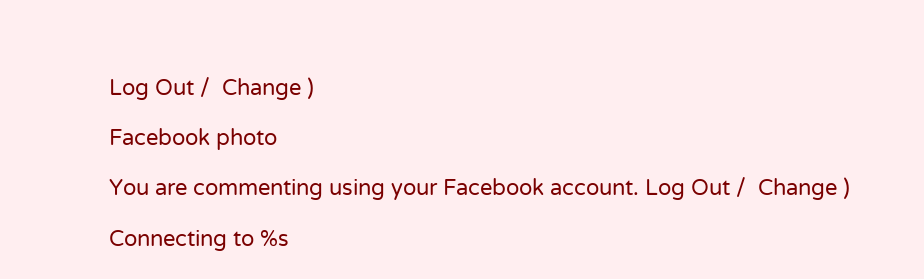Log Out /  Change )

Facebook photo

You are commenting using your Facebook account. Log Out /  Change )

Connecting to %s